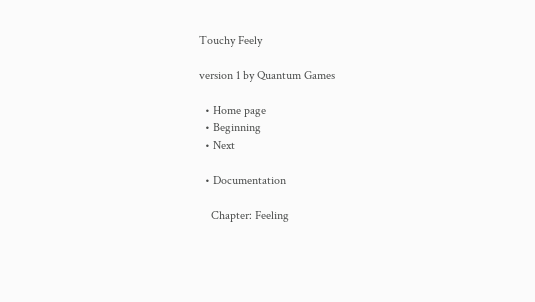Touchy Feely

version 1 by Quantum Games

  • Home page
  • Beginning
  • Next

  • Documentation

    Chapter: Feeling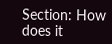Section: How does it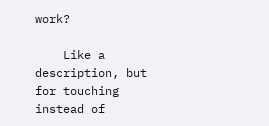work?

    Like a description, but for touching instead of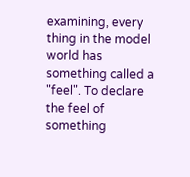examining, every thing in the model world has something called a "feel". To declare the feel of something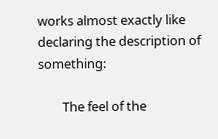works almost exactly like declaring the description of something:

        The feel of the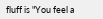fluff is "You feel a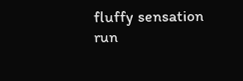fluffy sensation run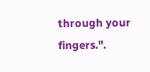through your fingers.".